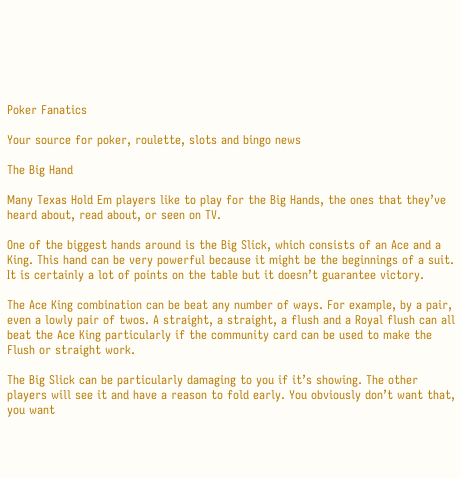Poker Fanatics

Your source for poker, roulette, slots and bingo news

The Big Hand

Many Texas Hold Em players like to play for the Big Hands, the ones that they’ve heard about, read about, or seen on TV.

One of the biggest hands around is the Big Slick, which consists of an Ace and a King. This hand can be very powerful because it might be the beginnings of a suit. It is certainly a lot of points on the table but it doesn’t guarantee victory.

The Ace King combination can be beat any number of ways. For example, by a pair, even a lowly pair of twos. A straight, a straight, a flush and a Royal flush can all beat the Ace King particularly if the community card can be used to make the Flush or straight work.

The Big Slick can be particularly damaging to you if it’s showing. The other players will see it and have a reason to fold early. You obviously don’t want that, you want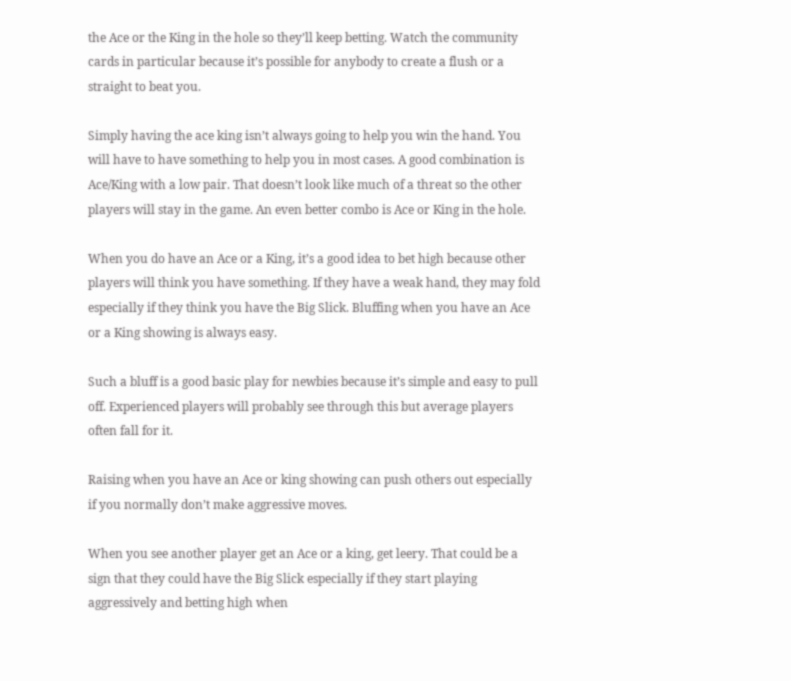the Ace or the King in the hole so they’ll keep betting. Watch the community cards in particular because it’s possible for anybody to create a flush or a straight to beat you.

Simply having the ace king isn’t always going to help you win the hand. You will have to have something to help you in most cases. A good combination is Ace/King with a low pair. That doesn’t look like much of a threat so the other players will stay in the game. An even better combo is Ace or King in the hole.

When you do have an Ace or a King, it’s a good idea to bet high because other players will think you have something. If they have a weak hand, they may fold especially if they think you have the Big Slick. Bluffing when you have an Ace or a King showing is always easy.

Such a bluff is a good basic play for newbies because it’s simple and easy to pull off. Experienced players will probably see through this but average players often fall for it.

Raising when you have an Ace or king showing can push others out especially if you normally don’t make aggressive moves.

When you see another player get an Ace or a king, get leery. That could be a sign that they could have the Big Slick especially if they start playing aggressively and betting high when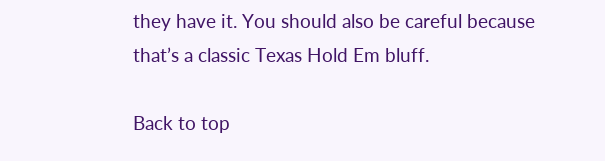they have it. You should also be careful because that’s a classic Texas Hold Em bluff.

Back to top